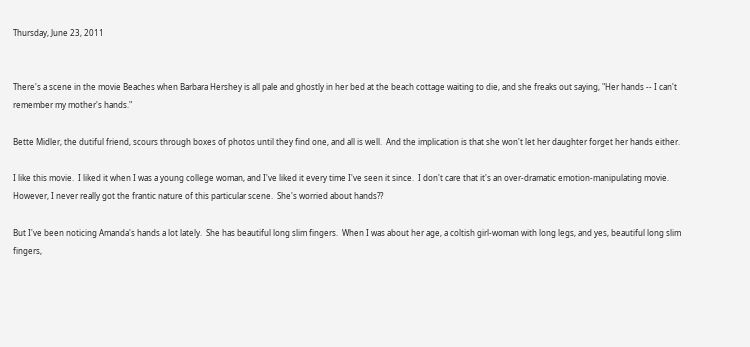Thursday, June 23, 2011


There's a scene in the movie Beaches when Barbara Hershey is all pale and ghostly in her bed at the beach cottage waiting to die, and she freaks out saying, "Her hands -- I can't remember my mother's hands."

Bette Midler, the dutiful friend, scours through boxes of photos until they find one, and all is well.  And the implication is that she won't let her daughter forget her hands either.

I like this movie.  I liked it when I was a young college woman, and I've liked it every time I've seen it since.  I don't care that it's an over-dramatic emotion-manipulating movie.  However, I never really got the frantic nature of this particular scene.  She's worried about hands??

But I've been noticing Amanda's hands a lot lately.  She has beautiful long slim fingers.  When I was about her age, a coltish girl-woman with long legs, and yes, beautiful long slim fingers,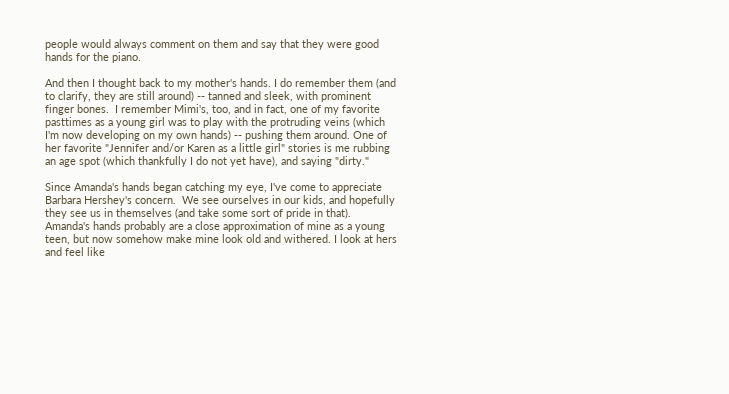people would always comment on them and say that they were good hands for the piano.

And then I thought back to my mother's hands. I do remember them (and to clarify, they are still around) -- tanned and sleek, with prominent finger bones.  I remember Mimi's, too, and in fact, one of my favorite pasttimes as a young girl was to play with the protruding veins (which I'm now developing on my own hands) -- pushing them around. One of her favorite "Jennifer and/or Karen as a little girl" stories is me rubbing an age spot (which thankfully I do not yet have), and saying "dirty."

Since Amanda's hands began catching my eye, I've come to appreciate Barbara Hershey's concern.  We see ourselves in our kids, and hopefully they see us in themselves (and take some sort of pride in that).  Amanda's hands probably are a close approximation of mine as a young teen, but now somehow make mine look old and withered. I look at hers and feel like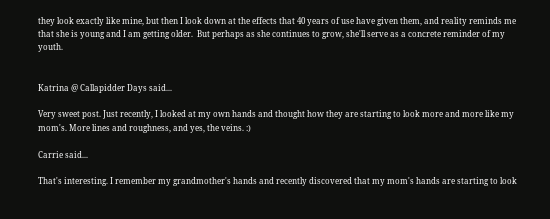they look exactly like mine, but then I look down at the effects that 40 years of use have given them, and reality reminds me that she is young and I am getting older.  But perhaps as she continues to grow, she'll serve as a concrete reminder of my youth.


Katrina @ Callapidder Days said...

Very sweet post. Just recently, I looked at my own hands and thought how they are starting to look more and more like my mom's. More lines and roughness, and yes, the veins. :)

Carrie said...

That's interesting. I remember my grandmother's hands and recently discovered that my mom's hands are starting to look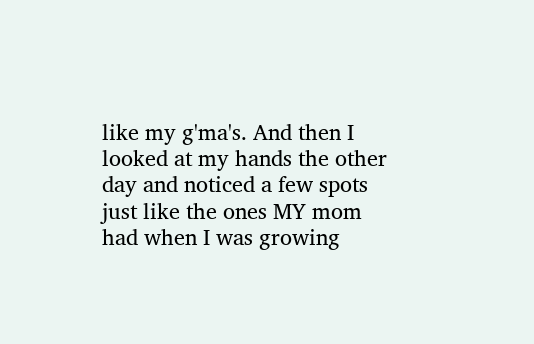like my g'ma's. And then I looked at my hands the other day and noticed a few spots just like the ones MY mom had when I was growing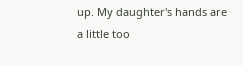up. My daughter's hands are a little too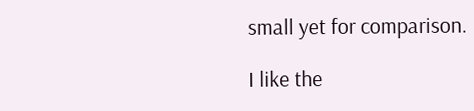small yet for comparison.

I like the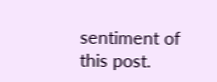sentiment of this post.